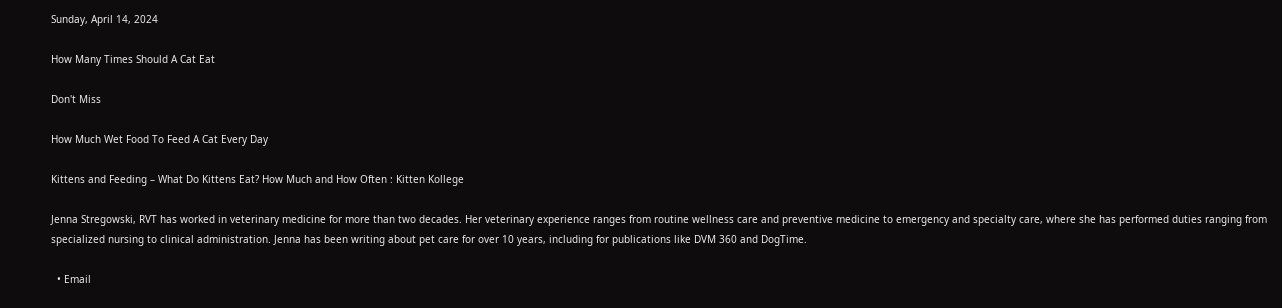Sunday, April 14, 2024

How Many Times Should A Cat Eat

Don't Miss

How Much Wet Food To Feed A Cat Every Day

Kittens and Feeding – What Do Kittens Eat? How Much and How Often : Kitten Kollege

Jenna Stregowski, RVT has worked in veterinary medicine for more than two decades. Her veterinary experience ranges from routine wellness care and preventive medicine to emergency and specialty care, where she has performed duties ranging from specialized nursing to clinical administration. Jenna has been writing about pet care for over 10 years, including for publications like DVM 360 and DogTime.

  • Email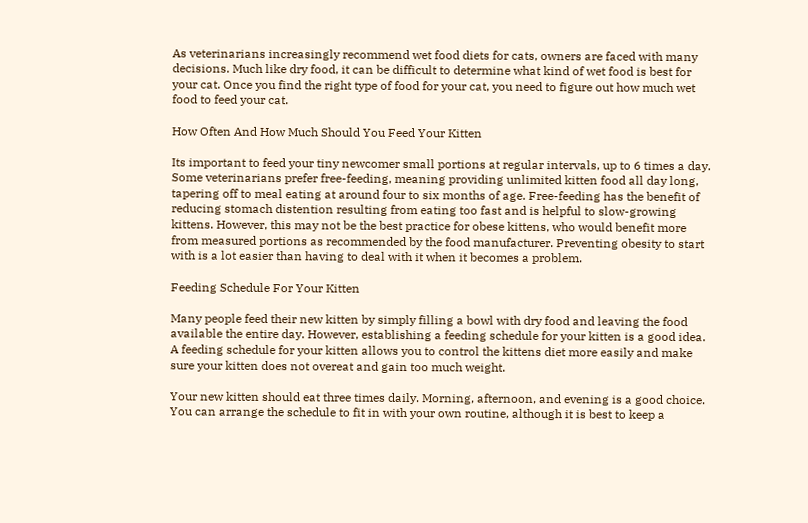As veterinarians increasingly recommend wet food diets for cats, owners are faced with many decisions. Much like dry food, it can be difficult to determine what kind of wet food is best for your cat. Once you find the right type of food for your cat, you need to figure out how much wet food to feed your cat.

How Often And How Much Should You Feed Your Kitten

Its important to feed your tiny newcomer small portions at regular intervals, up to 6 times a day. Some veterinarians prefer free-feeding, meaning providing unlimited kitten food all day long, tapering off to meal eating at around four to six months of age. Free-feeding has the benefit of reducing stomach distention resulting from eating too fast and is helpful to slow-growing kittens. However, this may not be the best practice for obese kittens, who would benefit more from measured portions as recommended by the food manufacturer. Preventing obesity to start with is a lot easier than having to deal with it when it becomes a problem.

Feeding Schedule For Your Kitten

Many people feed their new kitten by simply filling a bowl with dry food and leaving the food available the entire day. However, establishing a feeding schedule for your kitten is a good idea. A feeding schedule for your kitten allows you to control the kittens diet more easily and make sure your kitten does not overeat and gain too much weight.

Your new kitten should eat three times daily. Morning, afternoon, and evening is a good choice. You can arrange the schedule to fit in with your own routine, although it is best to keep a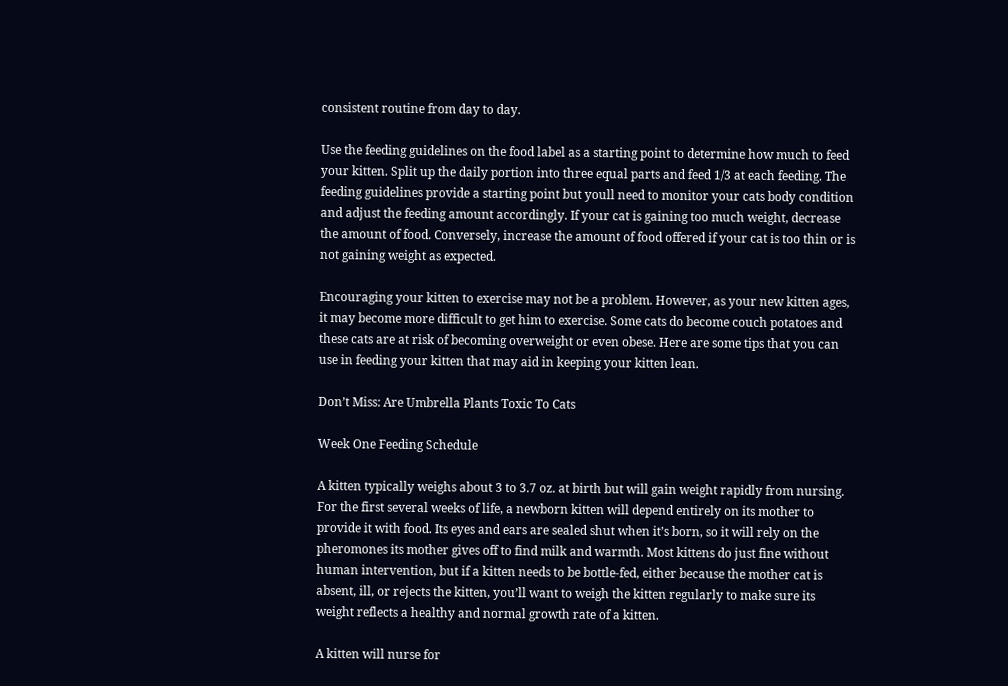consistent routine from day to day.

Use the feeding guidelines on the food label as a starting point to determine how much to feed your kitten. Split up the daily portion into three equal parts and feed 1/3 at each feeding. The feeding guidelines provide a starting point but youll need to monitor your cats body condition and adjust the feeding amount accordingly. If your cat is gaining too much weight, decrease the amount of food. Conversely, increase the amount of food offered if your cat is too thin or is not gaining weight as expected.

Encouraging your kitten to exercise may not be a problem. However, as your new kitten ages, it may become more difficult to get him to exercise. Some cats do become couch potatoes and these cats are at risk of becoming overweight or even obese. Here are some tips that you can use in feeding your kitten that may aid in keeping your kitten lean.

Don’t Miss: Are Umbrella Plants Toxic To Cats

Week One Feeding Schedule

A kitten typically weighs about 3 to 3.7 oz. at birth but will gain weight rapidly from nursing. For the first several weeks of life, a newborn kitten will depend entirely on its mother to provide it with food. Its eyes and ears are sealed shut when it’s born, so it will rely on the pheromones its mother gives off to find milk and warmth. Most kittens do just fine without human intervention, but if a kitten needs to be bottle-fed, either because the mother cat is absent, ill, or rejects the kitten, you’ll want to weigh the kitten regularly to make sure its weight reflects a healthy and normal growth rate of a kitten.

A kitten will nurse for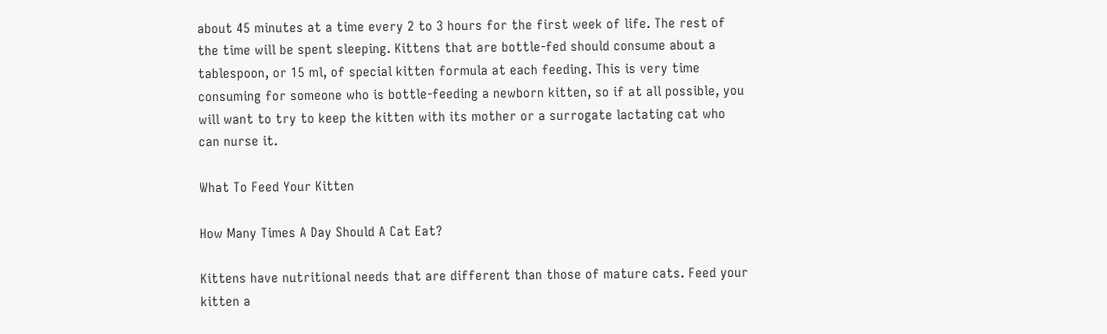about 45 minutes at a time every 2 to 3 hours for the first week of life. The rest of the time will be spent sleeping. Kittens that are bottle-fed should consume about a tablespoon, or 15 ml, of special kitten formula at each feeding. This is very time consuming for someone who is bottle-feeding a newborn kitten, so if at all possible, you will want to try to keep the kitten with its mother or a surrogate lactating cat who can nurse it.

What To Feed Your Kitten

How Many Times A Day Should A Cat Eat?

Kittens have nutritional needs that are different than those of mature cats. Feed your kitten a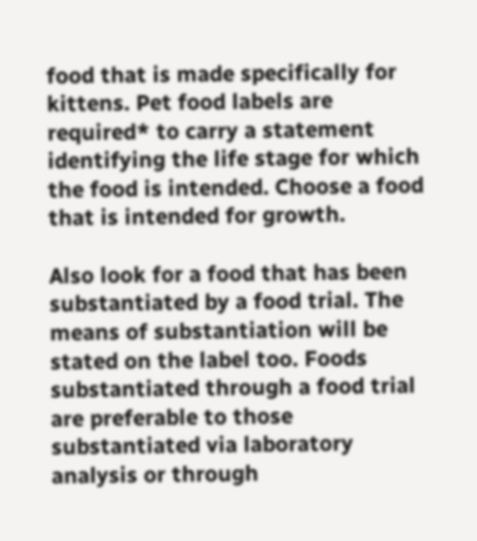food that is made specifically for kittens. Pet food labels are required* to carry a statement identifying the life stage for which the food is intended. Choose a food that is intended for growth.

Also look for a food that has been substantiated by a food trial. The means of substantiation will be stated on the label too. Foods substantiated through a food trial are preferable to those substantiated via laboratory analysis or through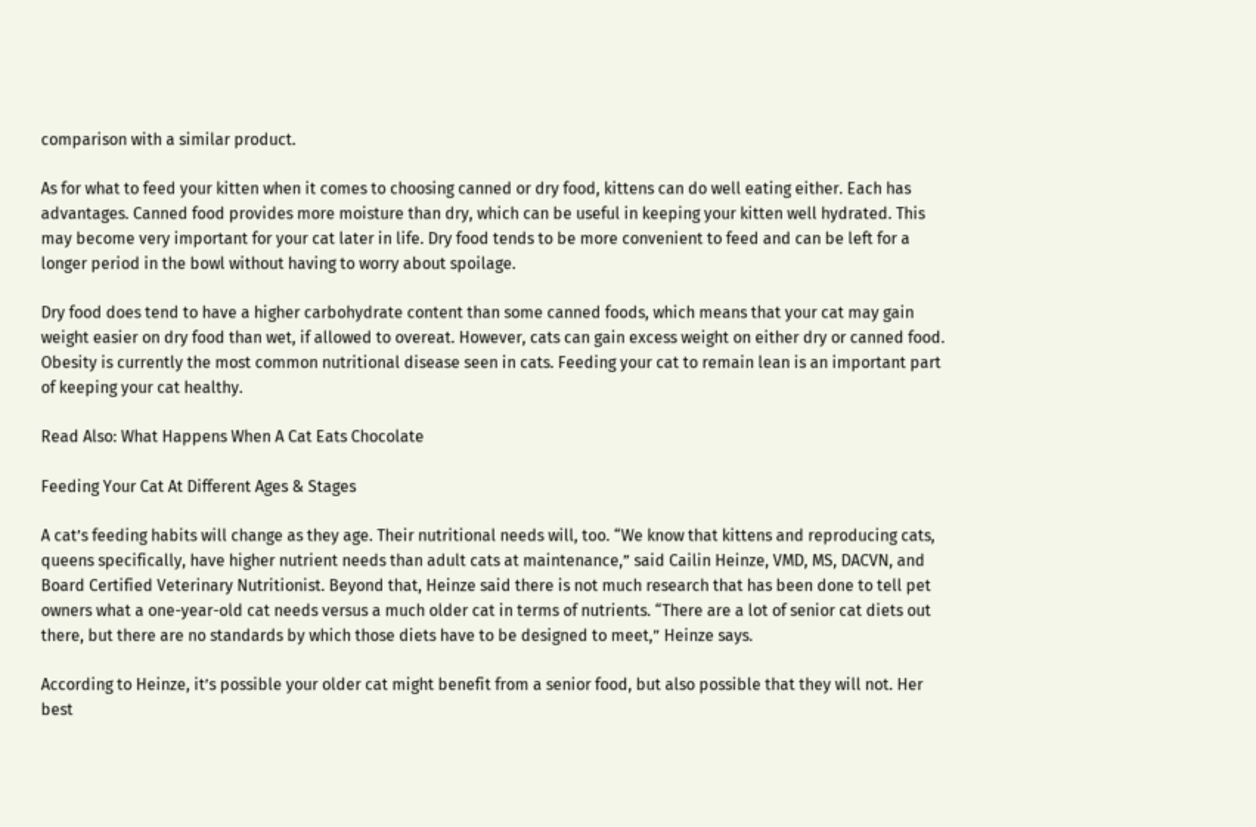comparison with a similar product.

As for what to feed your kitten when it comes to choosing canned or dry food, kittens can do well eating either. Each has advantages. Canned food provides more moisture than dry, which can be useful in keeping your kitten well hydrated. This may become very important for your cat later in life. Dry food tends to be more convenient to feed and can be left for a longer period in the bowl without having to worry about spoilage.

Dry food does tend to have a higher carbohydrate content than some canned foods, which means that your cat may gain weight easier on dry food than wet, if allowed to overeat. However, cats can gain excess weight on either dry or canned food. Obesity is currently the most common nutritional disease seen in cats. Feeding your cat to remain lean is an important part of keeping your cat healthy.

Read Also: What Happens When A Cat Eats Chocolate

Feeding Your Cat At Different Ages & Stages

A cat’s feeding habits will change as they age. Their nutritional needs will, too. “We know that kittens and reproducing cats, queens specifically, have higher nutrient needs than adult cats at maintenance,” said Cailin Heinze, VMD, MS, DACVN, and Board Certified Veterinary Nutritionist. Beyond that, Heinze said there is not much research that has been done to tell pet owners what a one-year-old cat needs versus a much older cat in terms of nutrients. “There are a lot of senior cat diets out there, but there are no standards by which those diets have to be designed to meet,” Heinze says.

According to Heinze, it’s possible your older cat might benefit from a senior food, but also possible that they will not. Her best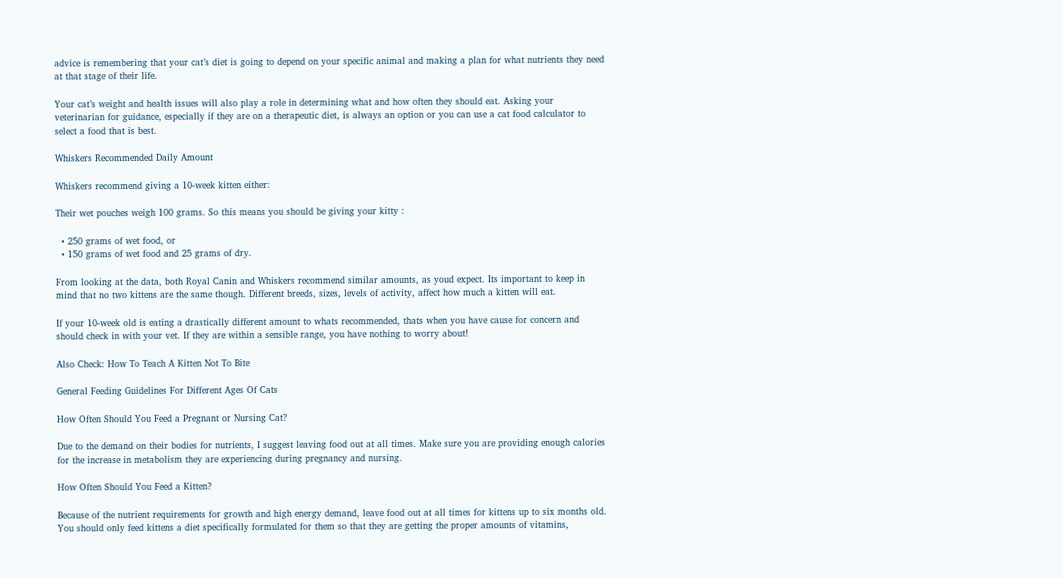advice is remembering that your cat’s diet is going to depend on your specific animal and making a plan for what nutrients they need at that stage of their life.

Your cat’s weight and health issues will also play a role in determining what and how often they should eat. Asking your veterinarian for guidance, especially if they are on a therapeutic diet, is always an option or you can use a cat food calculator to select a food that is best.

Whiskers Recommended Daily Amount

Whiskers recommend giving a 10-week kitten either:

Their wet pouches weigh 100 grams. So this means you should be giving your kitty :

  • 250 grams of wet food, or
  • 150 grams of wet food and 25 grams of dry.

From looking at the data, both Royal Canin and Whiskers recommend similar amounts, as youd expect. Its important to keep in mind that no two kittens are the same though. Different breeds, sizes, levels of activity, affect how much a kitten will eat.

If your 10-week old is eating a drastically different amount to whats recommended, thats when you have cause for concern and should check in with your vet. If they are within a sensible range, you have nothing to worry about!

Also Check: How To Teach A Kitten Not To Bite

General Feeding Guidelines For Different Ages Of Cats

How Often Should You Feed a Pregnant or Nursing Cat?

Due to the demand on their bodies for nutrients, I suggest leaving food out at all times. Make sure you are providing enough calories for the increase in metabolism they are experiencing during pregnancy and nursing.

How Often Should You Feed a Kitten?

Because of the nutrient requirements for growth and high energy demand, leave food out at all times for kittens up to six months old. You should only feed kittens a diet specifically formulated for them so that they are getting the proper amounts of vitamins,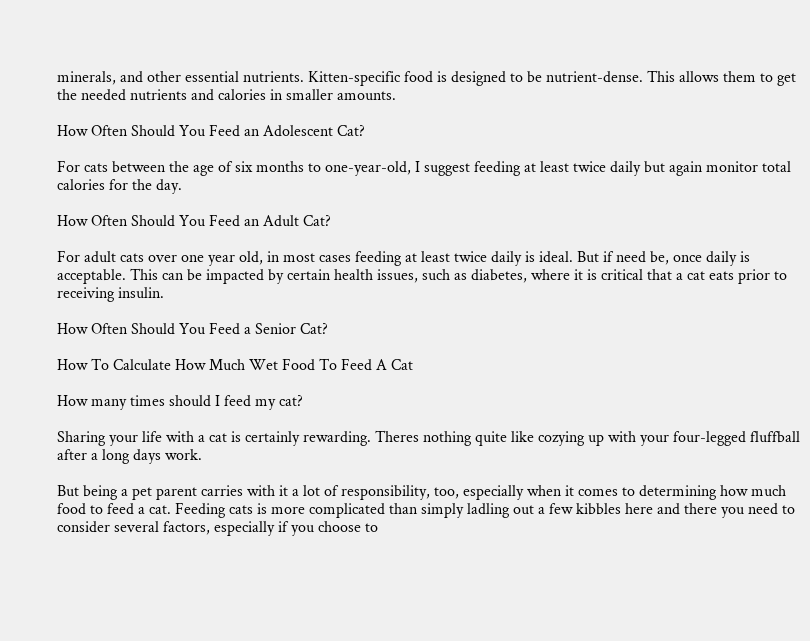minerals, and other essential nutrients. Kitten-specific food is designed to be nutrient-dense. This allows them to get the needed nutrients and calories in smaller amounts.

How Often Should You Feed an Adolescent Cat?

For cats between the age of six months to one-year-old, I suggest feeding at least twice daily but again monitor total calories for the day.

How Often Should You Feed an Adult Cat?

For adult cats over one year old, in most cases feeding at least twice daily is ideal. But if need be, once daily is acceptable. This can be impacted by certain health issues, such as diabetes, where it is critical that a cat eats prior to receiving insulin.

How Often Should You Feed a Senior Cat?

How To Calculate How Much Wet Food To Feed A Cat

How many times should I feed my cat?

Sharing your life with a cat is certainly rewarding. Theres nothing quite like cozying up with your four-legged fluffball after a long days work.

But being a pet parent carries with it a lot of responsibility, too, especially when it comes to determining how much food to feed a cat. Feeding cats is more complicated than simply ladling out a few kibbles here and there you need to consider several factors, especially if you choose to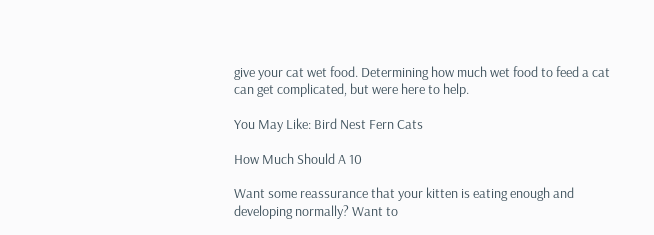give your cat wet food. Determining how much wet food to feed a cat can get complicated, but were here to help.

You May Like: Bird Nest Fern Cats

How Much Should A 10

Want some reassurance that your kitten is eating enough and developing normally? Want to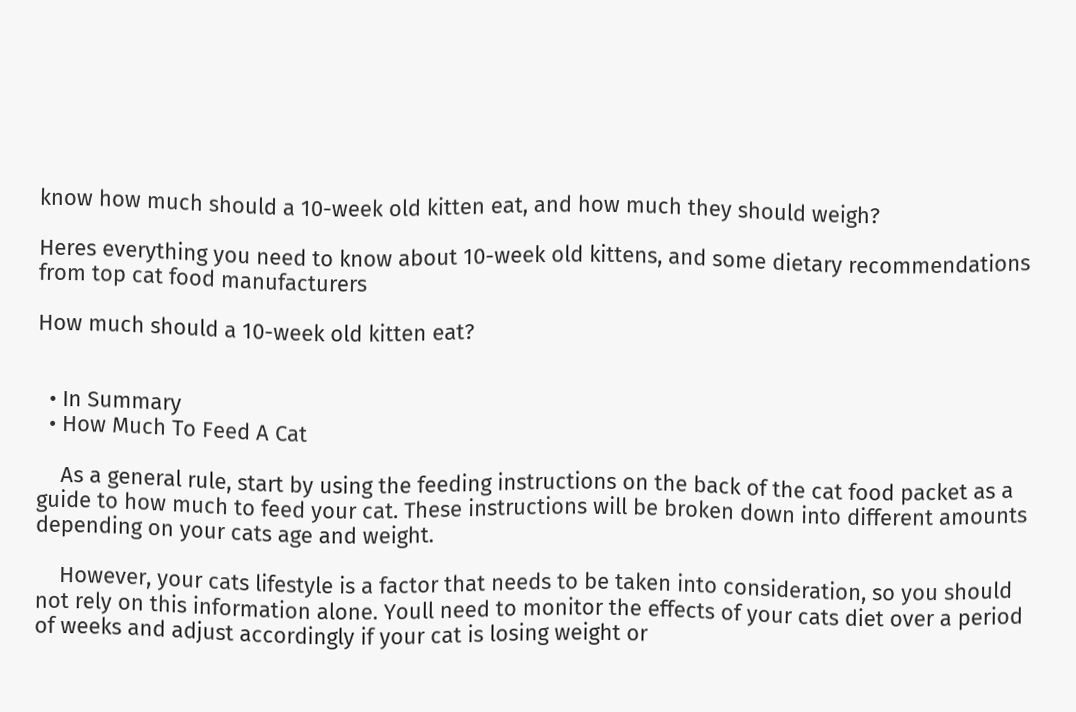know how much should a 10-week old kitten eat, and how much they should weigh?

Heres everything you need to know about 10-week old kittens, and some dietary recommendations from top cat food manufacturers

How much should a 10-week old kitten eat?


  • In Summary
  • How Much To Feed A Cat

    As a general rule, start by using the feeding instructions on the back of the cat food packet as a guide to how much to feed your cat. These instructions will be broken down into different amounts depending on your cats age and weight.

    However, your cats lifestyle is a factor that needs to be taken into consideration, so you should not rely on this information alone. Youll need to monitor the effects of your cats diet over a period of weeks and adjust accordingly if your cat is losing weight or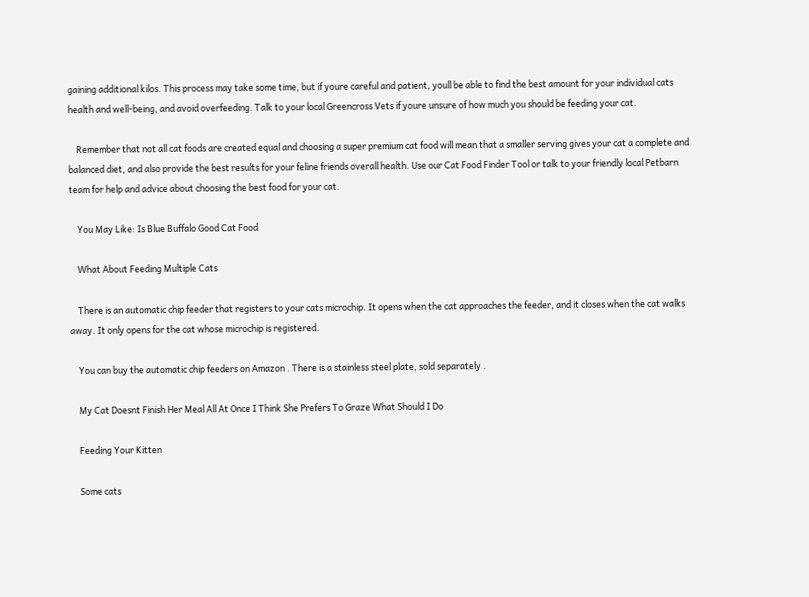gaining additional kilos. This process may take some time, but if youre careful and patient, youll be able to find the best amount for your individual cats health and well-being, and avoid overfeeding. Talk to your local Greencross Vets if youre unsure of how much you should be feeding your cat.

    Remember that not all cat foods are created equal and choosing a super premium cat food will mean that a smaller serving gives your cat a complete and balanced diet, and also provide the best results for your feline friends overall health. Use our Cat Food Finder Tool or talk to your friendly local Petbarn team for help and advice about choosing the best food for your cat.

    You May Like: Is Blue Buffalo Good Cat Food

    What About Feeding Multiple Cats

    There is an automatic chip feeder that registers to your cats microchip. It opens when the cat approaches the feeder, and it closes when the cat walks away. It only opens for the cat whose microchip is registered.

    You can buy the automatic chip feeders on Amazon . There is a stainless steel plate, sold separately .

    My Cat Doesnt Finish Her Meal All At Once I Think She Prefers To Graze What Should I Do

    Feeding Your Kitten

    Some cats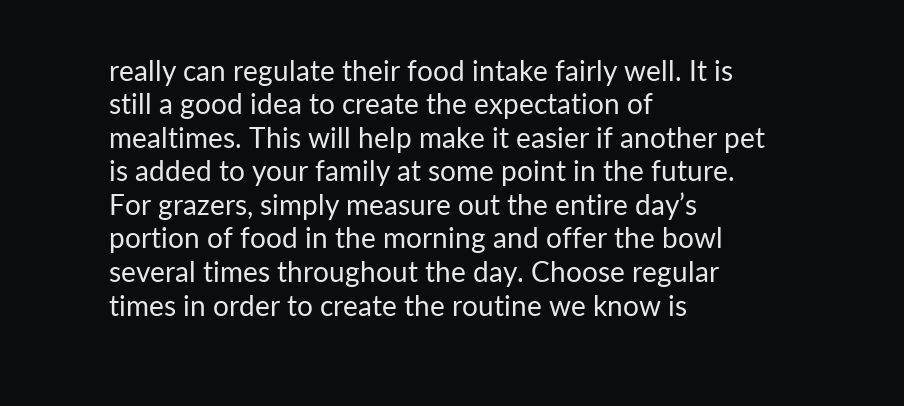really can regulate their food intake fairly well. It is still a good idea to create the expectation of mealtimes. This will help make it easier if another pet is added to your family at some point in the future. For grazers, simply measure out the entire day’s portion of food in the morning and offer the bowl several times throughout the day. Choose regular times in order to create the routine we know is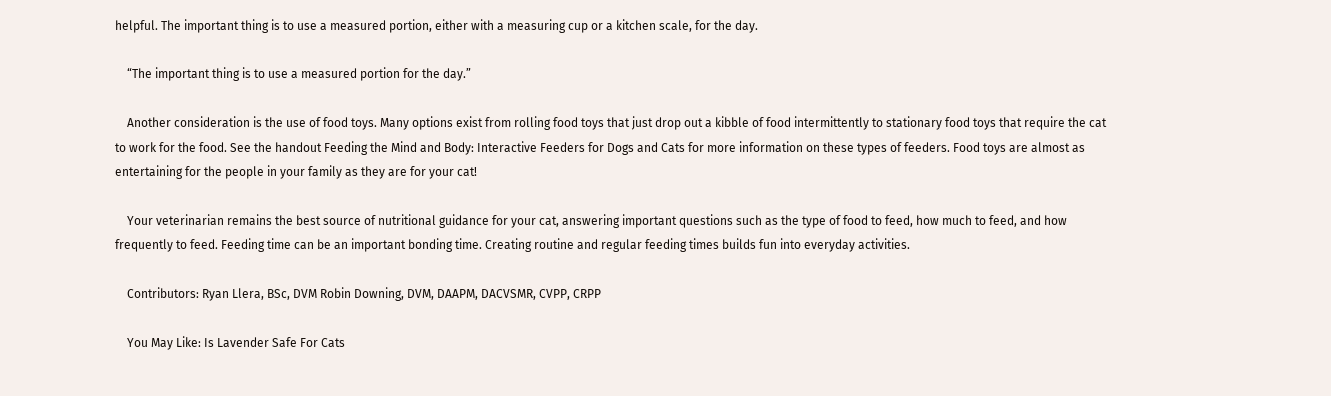helpful. The important thing is to use a measured portion, either with a measuring cup or a kitchen scale, for the day.

    “The important thing is to use a measured portion for the day.”

    Another consideration is the use of food toys. Many options exist from rolling food toys that just drop out a kibble of food intermittently to stationary food toys that require the cat to work for the food. See the handout Feeding the Mind and Body: Interactive Feeders for Dogs and Cats for more information on these types of feeders. Food toys are almost as entertaining for the people in your family as they are for your cat!

    Your veterinarian remains the best source of nutritional guidance for your cat, answering important questions such as the type of food to feed, how much to feed, and how frequently to feed. Feeding time can be an important bonding time. Creating routine and regular feeding times builds fun into everyday activities.

    Contributors: Ryan Llera, BSc, DVM Robin Downing, DVM, DAAPM, DACVSMR, CVPP, CRPP

    You May Like: Is Lavender Safe For Cats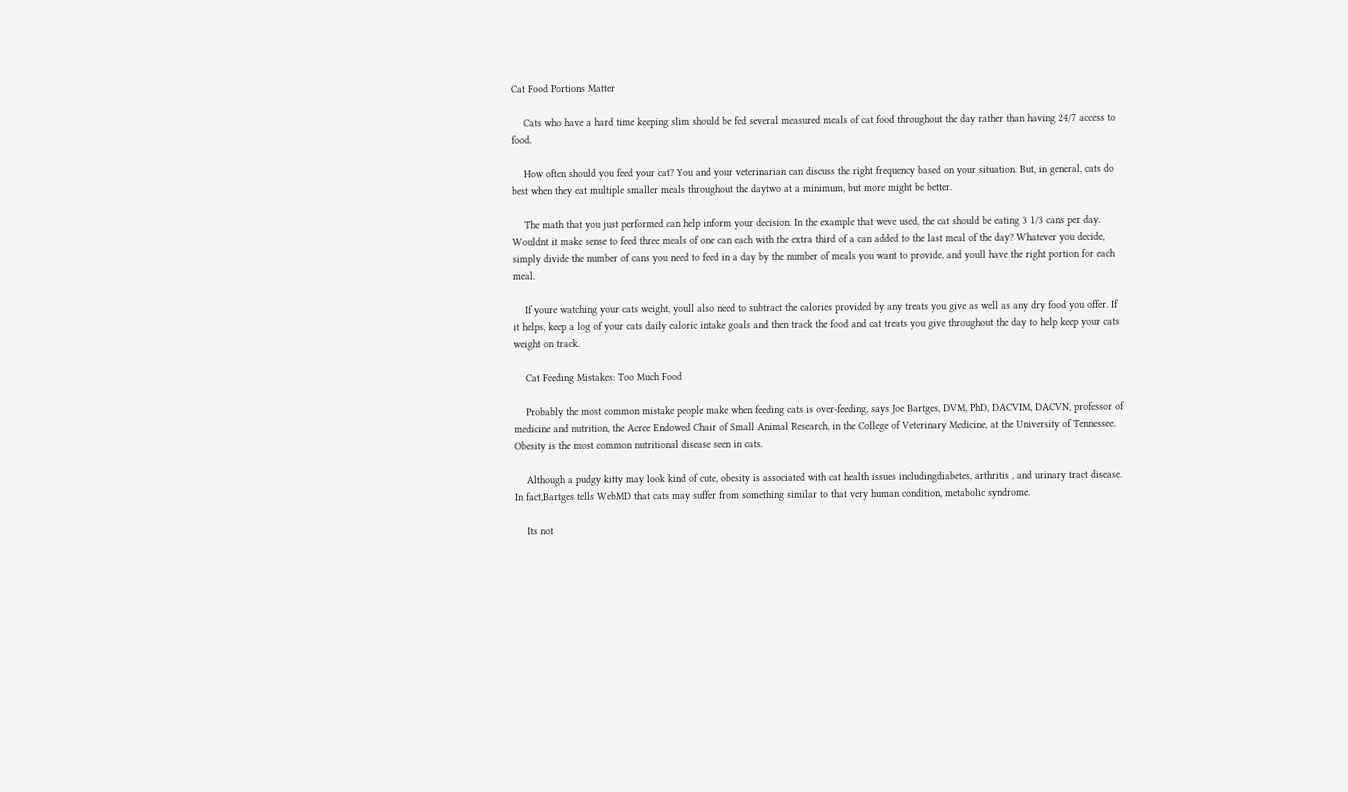Cat Food Portions Matter

    Cats who have a hard time keeping slim should be fed several measured meals of cat food throughout the day rather than having 24/7 access to food.

    How often should you feed your cat? You and your veterinarian can discuss the right frequency based on your situation. But, in general, cats do best when they eat multiple smaller meals throughout the daytwo at a minimum, but more might be better.

    The math that you just performed can help inform your decision. In the example that weve used, the cat should be eating 3 1/3 cans per day. Wouldnt it make sense to feed three meals of one can each with the extra third of a can added to the last meal of the day? Whatever you decide, simply divide the number of cans you need to feed in a day by the number of meals you want to provide, and youll have the right portion for each meal.

    If youre watching your cats weight, youll also need to subtract the calories provided by any treats you give as well as any dry food you offer. If it helps, keep a log of your cats daily caloric intake goals and then track the food and cat treats you give throughout the day to help keep your cats weight on track.

    Cat Feeding Mistakes: Too Much Food

    Probably the most common mistake people make when feeding cats is over-feeding, says Joe Bartges, DVM, PhD, DACVIM, DACVN, professor of medicine and nutrition, the Acree Endowed Chair of Small Animal Research, in the College of Veterinary Medicine, at the University of Tennessee. Obesity is the most common nutritional disease seen in cats.

    Although a pudgy kitty may look kind of cute, obesity is associated with cat health issues includingdiabetes, arthritis , and urinary tract disease. In fact,Bartges tells WebMD that cats may suffer from something similar to that very human condition, metabolic syndrome.

    Its not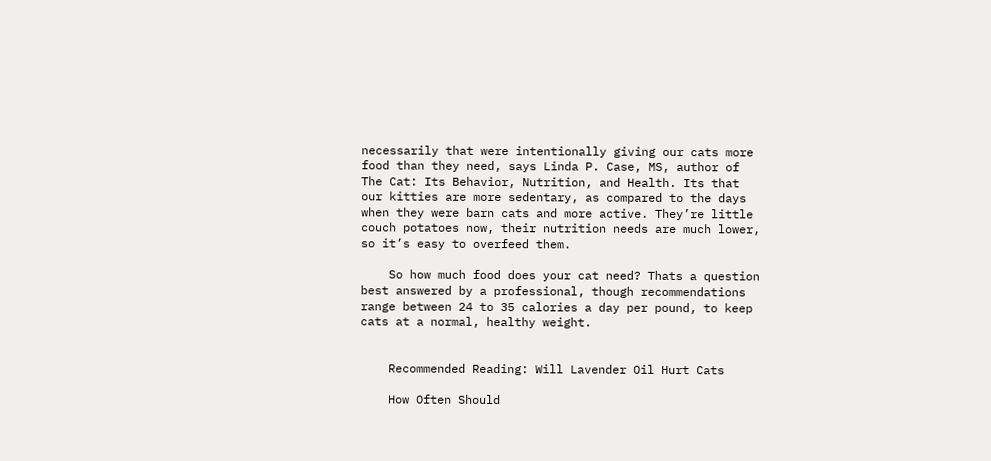necessarily that were intentionally giving our cats more food than they need, says Linda P. Case, MS, author of The Cat: Its Behavior, Nutrition, and Health. Its that our kitties are more sedentary, as compared to the days when they were barn cats and more active. They’re little couch potatoes now, their nutrition needs are much lower, so it’s easy to overfeed them.

    So how much food does your cat need? Thats a question best answered by a professional, though recommendations range between 24 to 35 calories a day per pound, to keep cats at a normal, healthy weight.


    Recommended Reading: Will Lavender Oil Hurt Cats

    How Often Should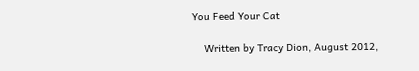You Feed Your Cat

    Written by Tracy Dion, August 2012,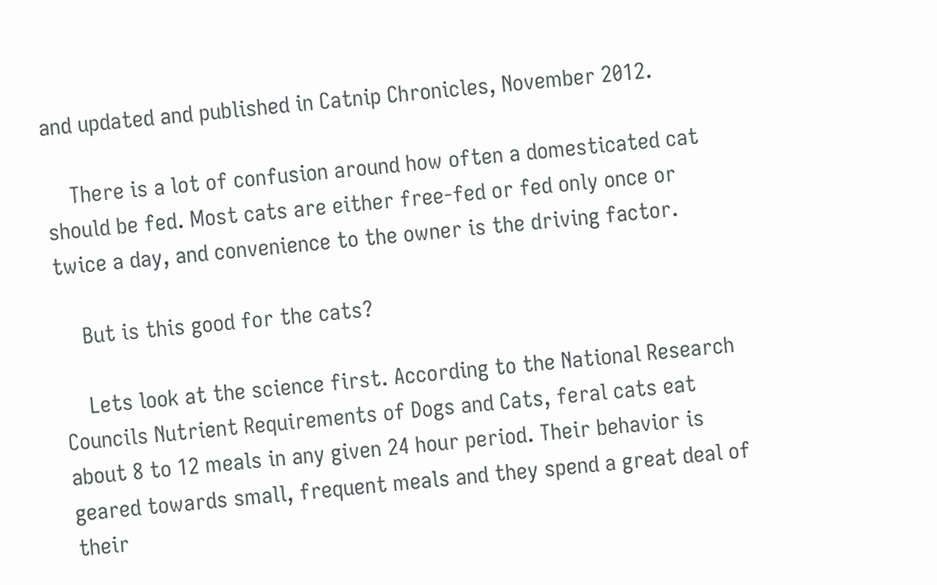and updated and published in Catnip Chronicles, November 2012.

    There is a lot of confusion around how often a domesticated cat should be fed. Most cats are either free-fed or fed only once or twice a day, and convenience to the owner is the driving factor.

    But is this good for the cats?

    Lets look at the science first. According to the National Research Councils Nutrient Requirements of Dogs and Cats, feral cats eat about 8 to 12 meals in any given 24 hour period. Their behavior is geared towards small, frequent meals and they spend a great deal of their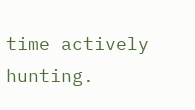time actively hunting.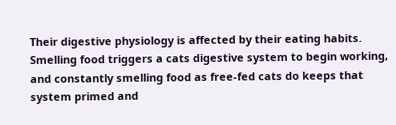Their digestive physiology is affected by their eating habits. Smelling food triggers a cats digestive system to begin working, and constantly smelling food as free-fed cats do keeps that system primed and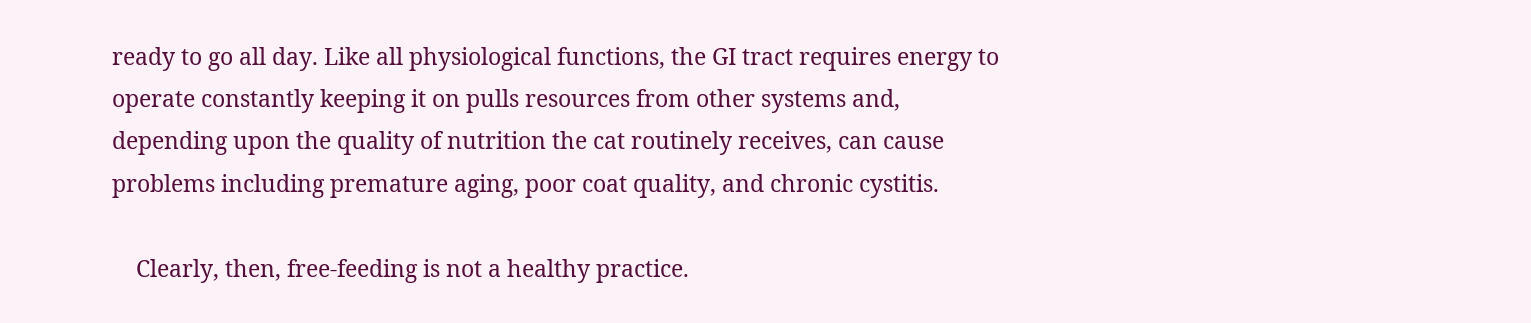ready to go all day. Like all physiological functions, the GI tract requires energy to operate constantly keeping it on pulls resources from other systems and, depending upon the quality of nutrition the cat routinely receives, can cause problems including premature aging, poor coat quality, and chronic cystitis.

    Clearly, then, free-feeding is not a healthy practice.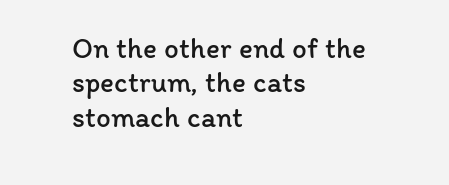On the other end of the spectrum, the cats stomach cant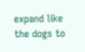expand like the dogs to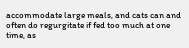accommodate large meals, and cats can and often do regurgitate if fed too much at one time, as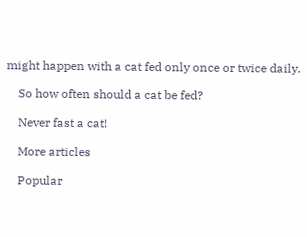might happen with a cat fed only once or twice daily.

    So how often should a cat be fed?

    Never fast a cat!

    More articles

    Popular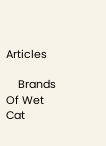Articles

    Brands Of Wet Cat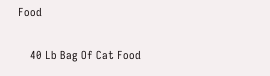Food

    40 Lb Bag Of Cat Food